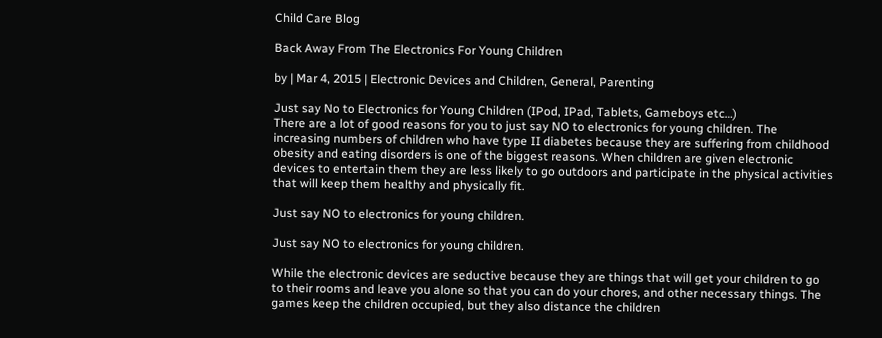Child Care Blog

Back Away From The Electronics For Young Children

by | Mar 4, 2015 | Electronic Devices and Children, General, Parenting

Just say No to Electronics for Young Children (IPod, IPad, Tablets, Gameboys etc…)
There are a lot of good reasons for you to just say NO to electronics for young children. The increasing numbers of children who have type II diabetes because they are suffering from childhood obesity and eating disorders is one of the biggest reasons. When children are given electronic devices to entertain them they are less likely to go outdoors and participate in the physical activities that will keep them healthy and physically fit.

Just say NO to electronics for young children.

Just say NO to electronics for young children.

While the electronic devices are seductive because they are things that will get your children to go to their rooms and leave you alone so that you can do your chores, and other necessary things. The games keep the children occupied, but they also distance the children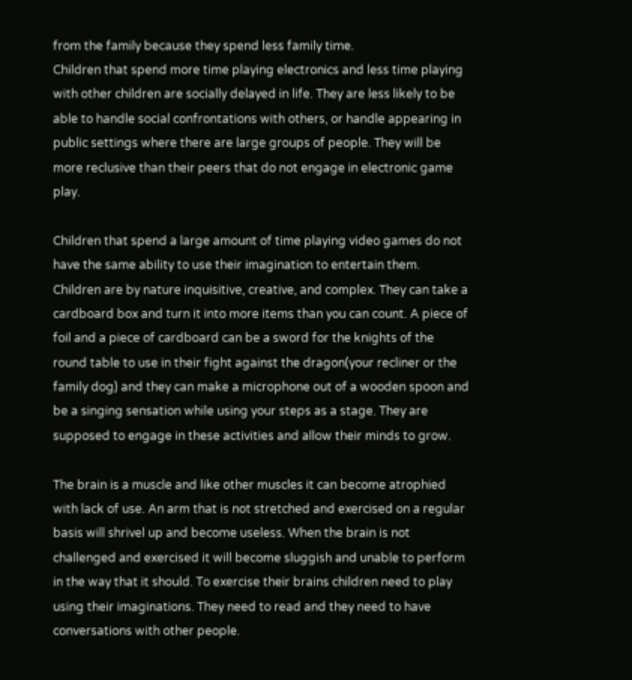from the family because they spend less family time.
Children that spend more time playing electronics and less time playing with other children are socially delayed in life. They are less likely to be able to handle social confrontations with others, or handle appearing in public settings where there are large groups of people. They will be more reclusive than their peers that do not engage in electronic game play.

Children that spend a large amount of time playing video games do not have the same ability to use their imagination to entertain them. Children are by nature inquisitive, creative, and complex. They can take a cardboard box and turn it into more items than you can count. A piece of foil and a piece of cardboard can be a sword for the knights of the round table to use in their fight against the dragon(your recliner or the family dog) and they can make a microphone out of a wooden spoon and be a singing sensation while using your steps as a stage. They are supposed to engage in these activities and allow their minds to grow.

The brain is a muscle and like other muscles it can become atrophied with lack of use. An arm that is not stretched and exercised on a regular basis will shrivel up and become useless. When the brain is not challenged and exercised it will become sluggish and unable to perform in the way that it should. To exercise their brains children need to play using their imaginations. They need to read and they need to have conversations with other people.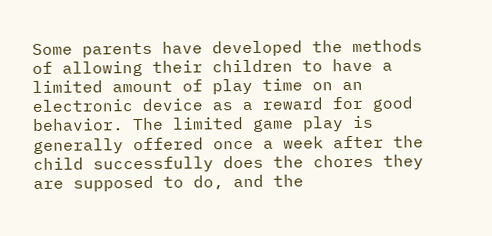Some parents have developed the methods of allowing their children to have a limited amount of play time on an electronic device as a reward for good behavior. The limited game play is generally offered once a week after the child successfully does the chores they are supposed to do, and the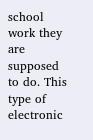school work they are supposed to do. This type of electronic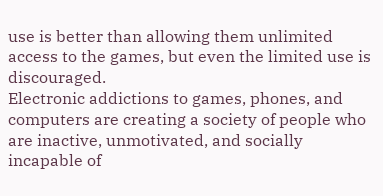use is better than allowing them unlimited access to the games, but even the limited use is discouraged.
Electronic addictions to games, phones, and computers are creating a society of people who are inactive, unmotivated, and socially incapable of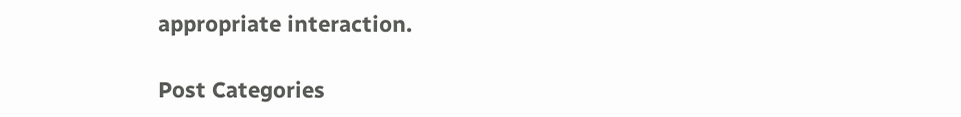appropriate interaction.

Post Categories